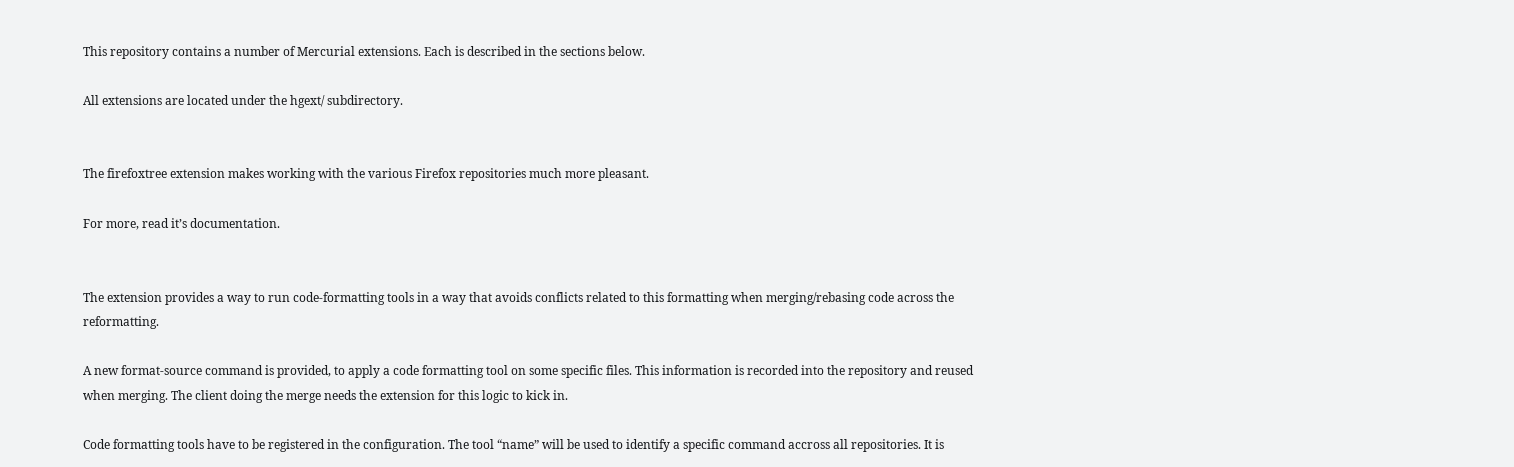This repository contains a number of Mercurial extensions. Each is described in the sections below.

All extensions are located under the hgext/ subdirectory.


The firefoxtree extension makes working with the various Firefox repositories much more pleasant.

For more, read it’s documentation.


The extension provides a way to run code-formatting tools in a way that avoids conflicts related to this formatting when merging/rebasing code across the reformatting.

A new format-source command is provided, to apply a code formatting tool on some specific files. This information is recorded into the repository and reused when merging. The client doing the merge needs the extension for this logic to kick in.

Code formatting tools have to be registered in the configuration. The tool “name” will be used to identify a specific command accross all repositories. It is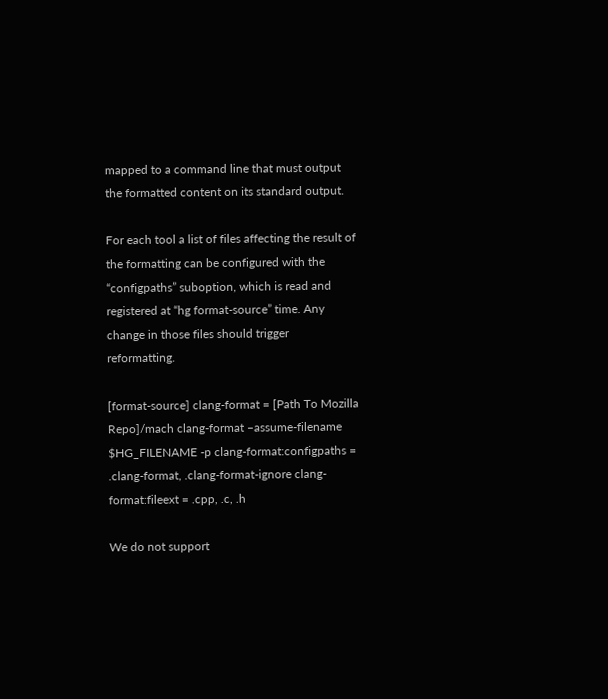mapped to a command line that must output the formatted content on its standard output.

For each tool a list of files affecting the result of the formatting can be configured with the “configpaths” suboption, which is read and registered at “hg format-source” time. Any change in those files should trigger reformatting.

[format-source] clang-format = [Path To Mozilla Repo]/mach clang-format –assume-filename $HG_FILENAME -p clang-format:configpaths = .clang-format, .clang-format-ignore clang-format:fileext = .cpp, .c, .h

We do not support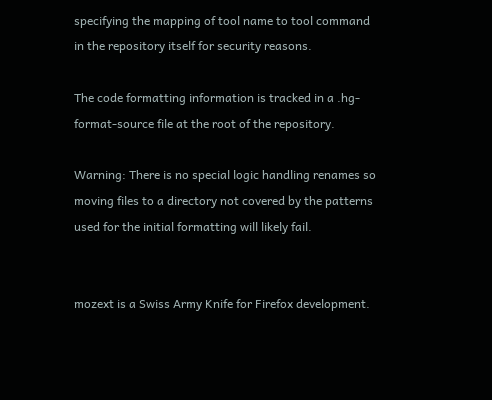specifying the mapping of tool name to tool command in the repository itself for security reasons.

The code formatting information is tracked in a .hg-format-source file at the root of the repository.

Warning: There is no special logic handling renames so moving files to a directory not covered by the patterns used for the initial formatting will likely fail.


mozext is a Swiss Army Knife for Firefox development.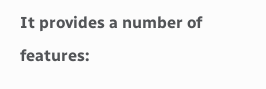It provides a number of features: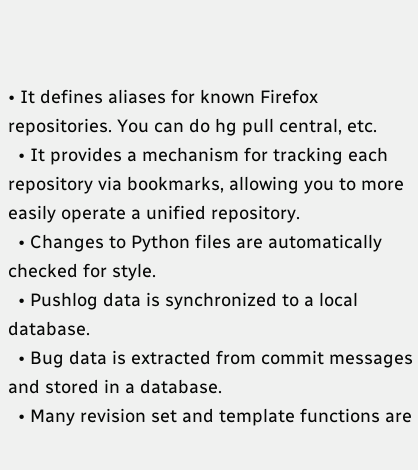• It defines aliases for known Firefox repositories. You can do hg pull central, etc.
  • It provides a mechanism for tracking each repository via bookmarks, allowing you to more easily operate a unified repository.
  • Changes to Python files are automatically checked for style.
  • Pushlog data is synchronized to a local database.
  • Bug data is extracted from commit messages and stored in a database.
  • Many revision set and template functions are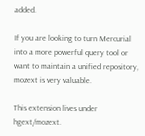added.

If you are looking to turn Mercurial into a more powerful query tool or want to maintain a unified repository, mozext is very valuable.

This extension lives under hgext/mozext.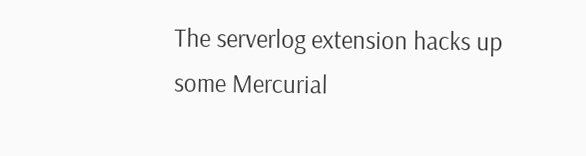The serverlog extension hacks up some Mercurial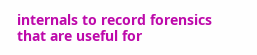internals to record forensics that are useful for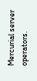Mercurial server operators.